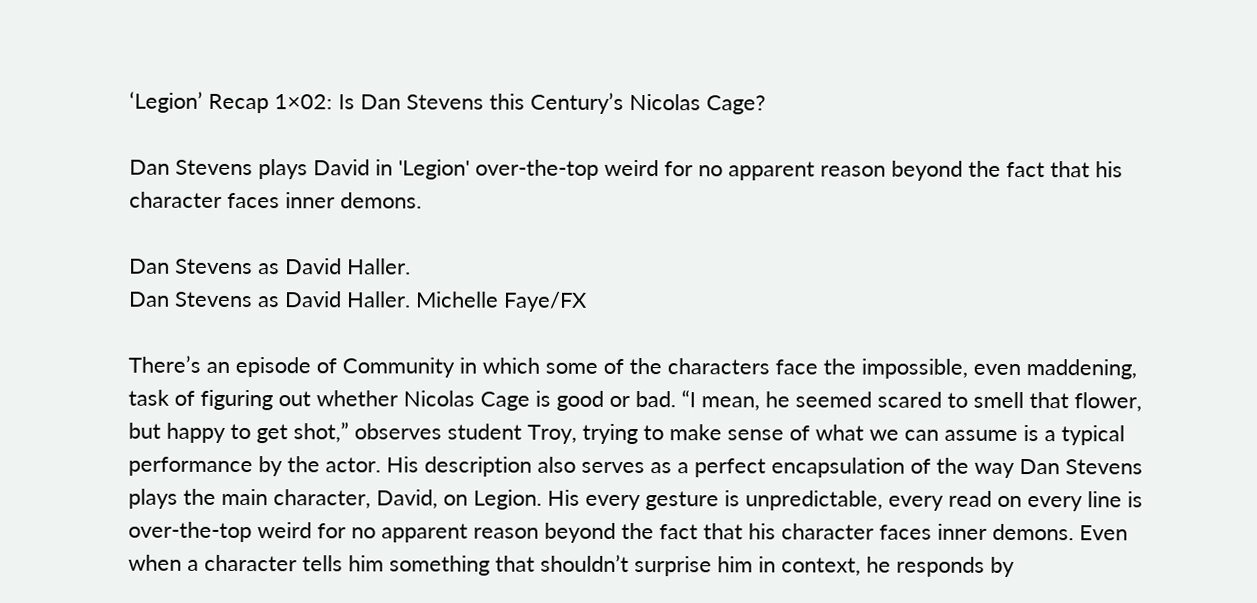‘Legion’ Recap 1×02: Is Dan Stevens this Century’s Nicolas Cage?

Dan Stevens plays David in 'Legion' over-the-top weird for no apparent reason beyond the fact that his character faces inner demons.

Dan Stevens as David Haller.
Dan Stevens as David Haller. Michelle Faye/FX

There’s an episode of Community in which some of the characters face the impossible, even maddening, task of figuring out whether Nicolas Cage is good or bad. “I mean, he seemed scared to smell that flower, but happy to get shot,” observes student Troy, trying to make sense of what we can assume is a typical performance by the actor. His description also serves as a perfect encapsulation of the way Dan Stevens plays the main character, David, on Legion. His every gesture is unpredictable, every read on every line is over-the-top weird for no apparent reason beyond the fact that his character faces inner demons. Even when a character tells him something that shouldn’t surprise him in context, he responds by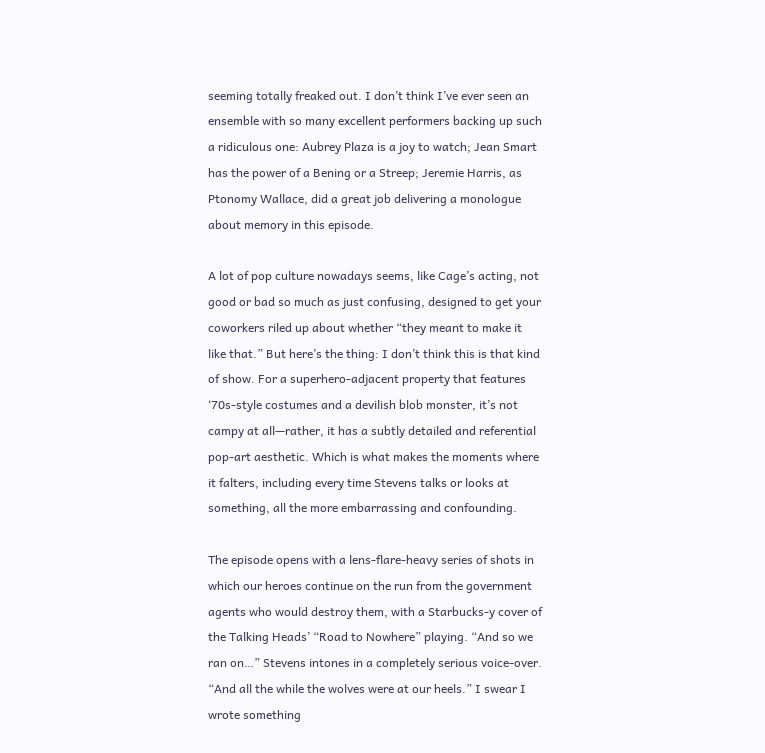seeming totally freaked out. I don’t think I’ve ever seen an ensemble with so many excellent performers backing up such a ridiculous one: Aubrey Plaza is a joy to watch; Jean Smart has the power of a Bening or a Streep; Jeremie Harris, as Ptonomy Wallace, did a great job delivering a monologue about memory in this episode.

A lot of pop culture nowadays seems, like Cage’s acting, not good or bad so much as just confusing, designed to get your coworkers riled up about whether “they meant to make it like that.” But here’s the thing: I don’t think this is that kind of show. For a superhero-adjacent property that features ‘70s-style costumes and a devilish blob monster, it’s not campy at all—rather, it has a subtly detailed and referential pop-art aesthetic. Which is what makes the moments where it falters, including every time Stevens talks or looks at something, all the more embarrassing and confounding.

The episode opens with a lens-flare-heavy series of shots in which our heroes continue on the run from the government agents who would destroy them, with a Starbucks-y cover of the Talking Heads’ “Road to Nowhere” playing. “And so we ran on…” Stevens intones in a completely serious voice-over. “And all the while the wolves were at our heels.” I swear I wrote something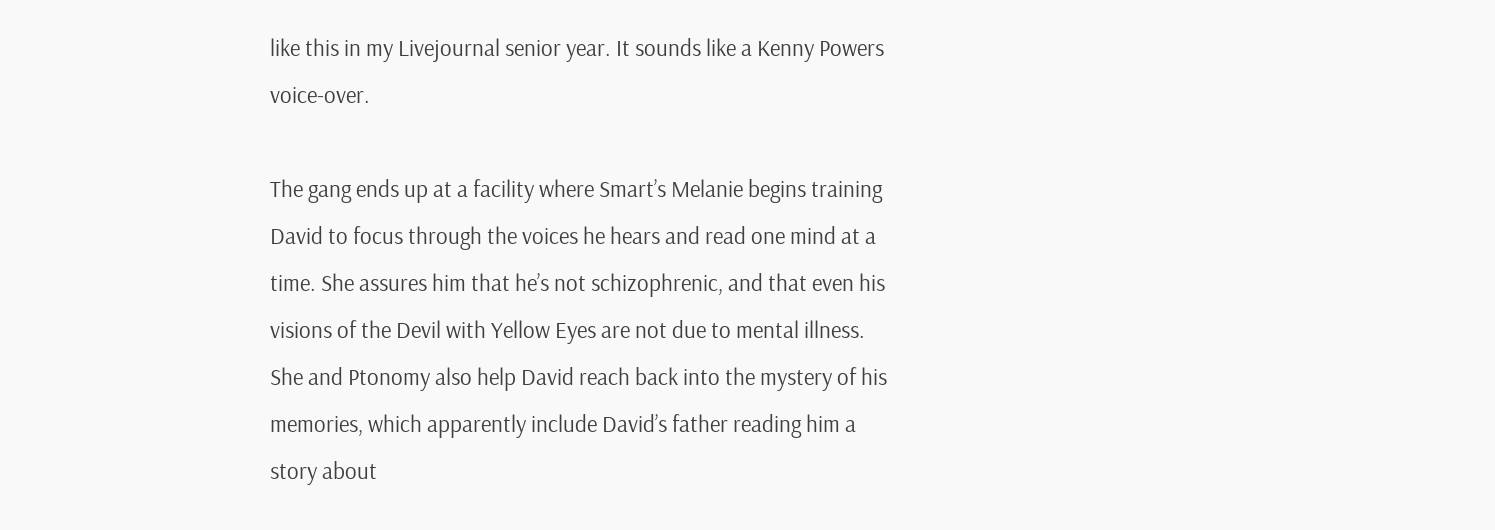like this in my Livejournal senior year. It sounds like a Kenny Powers voice-over.

The gang ends up at a facility where Smart’s Melanie begins training David to focus through the voices he hears and read one mind at a time. She assures him that he’s not schizophrenic, and that even his visions of the Devil with Yellow Eyes are not due to mental illness. She and Ptonomy also help David reach back into the mystery of his memories, which apparently include David’s father reading him a story about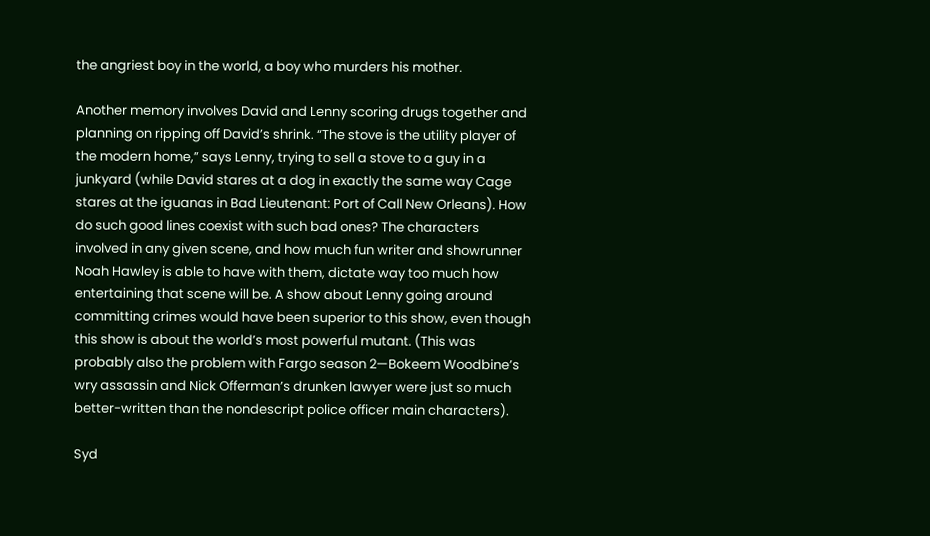the angriest boy in the world, a boy who murders his mother.

Another memory involves David and Lenny scoring drugs together and planning on ripping off David’s shrink. “The stove is the utility player of the modern home,” says Lenny, trying to sell a stove to a guy in a junkyard (while David stares at a dog in exactly the same way Cage stares at the iguanas in Bad Lieutenant: Port of Call New Orleans). How do such good lines coexist with such bad ones? The characters involved in any given scene, and how much fun writer and showrunner Noah Hawley is able to have with them, dictate way too much how entertaining that scene will be. A show about Lenny going around committing crimes would have been superior to this show, even though this show is about the world’s most powerful mutant. (This was probably also the problem with Fargo season 2—Bokeem Woodbine’s wry assassin and Nick Offerman’s drunken lawyer were just so much better-written than the nondescript police officer main characters).

Syd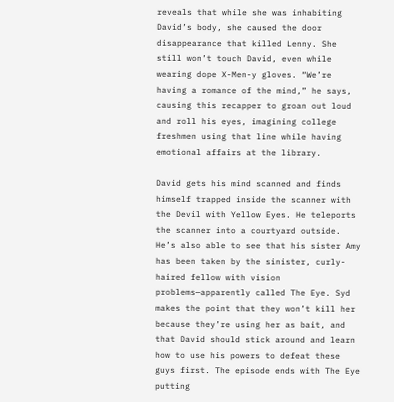reveals that while she was inhabiting David’s body, she caused the door disappearance that killed Lenny. She still won’t touch David, even while wearing dope X-Men-y gloves. “We’re having a romance of the mind,” he says, causing this recapper to groan out loud and roll his eyes, imagining college freshmen using that line while having emotional affairs at the library.

David gets his mind scanned and finds himself trapped inside the scanner with the Devil with Yellow Eyes. He teleports the scanner into a courtyard outside. He’s also able to see that his sister Amy has been taken by the sinister, curly-haired fellow with vision problems—apparently called The Eye. Syd makes the point that they won’t kill her because they’re using her as bait, and that David should stick around and learn how to use his powers to defeat these guys first. The episode ends with The Eye putting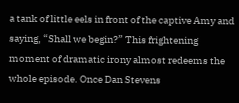a tank of little eels in front of the captive Amy and saying, “Shall we begin?” This frightening moment of dramatic irony almost redeems the whole episode. Once Dan Stevens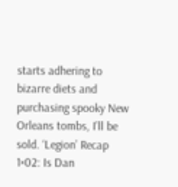starts adhering to bizarre diets and purchasing spooky New Orleans tombs, I’ll be sold. ‘Legion’ Recap 1×02: Is Dan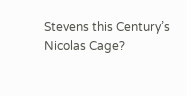Stevens this Century’s Nicolas Cage?